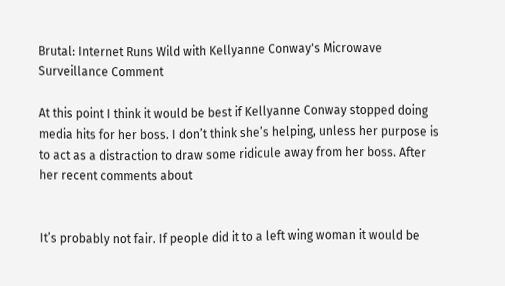Brutal: Internet Runs Wild with Kellyanne Conway's Microwave Surveillance Comment

At this point I think it would be best if Kellyanne Conway stopped doing media hits for her boss. I don’t think she’s helping, unless her purpose is to act as a distraction to draw some ridicule away from her boss. After her recent comments about


It’s probably not fair. If people did it to a left wing woman it would be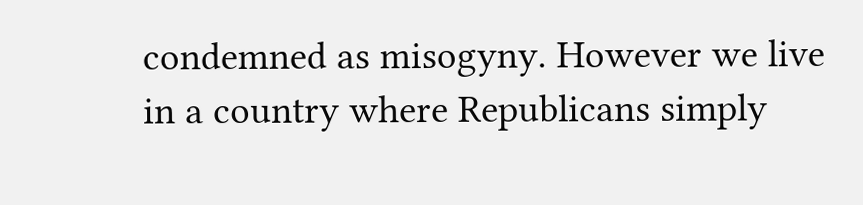condemned as misogyny. However we live in a country where Republicans simply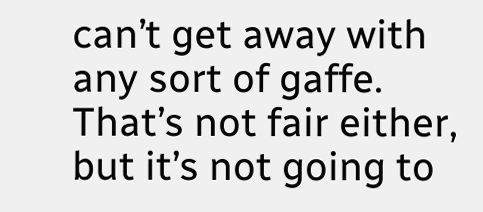can’t get away with any sort of gaffe. That’s not fair either, but it’s not going to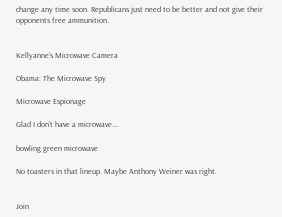change any time soon. Republicans just need to be better and not give their opponents free ammunition.


Kellyanne’s Microwave Camera

Obama: The Microwave Spy

Microwave Espionage

Glad I don’t have a microwave….

bowling green microwave

No toasters in that lineup. Maybe Anthony Weiner was right.


Join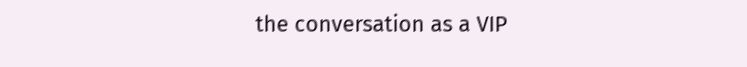the conversation as a VIP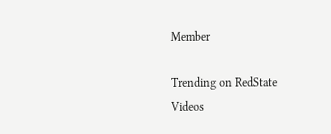Member

Trending on RedState Videos